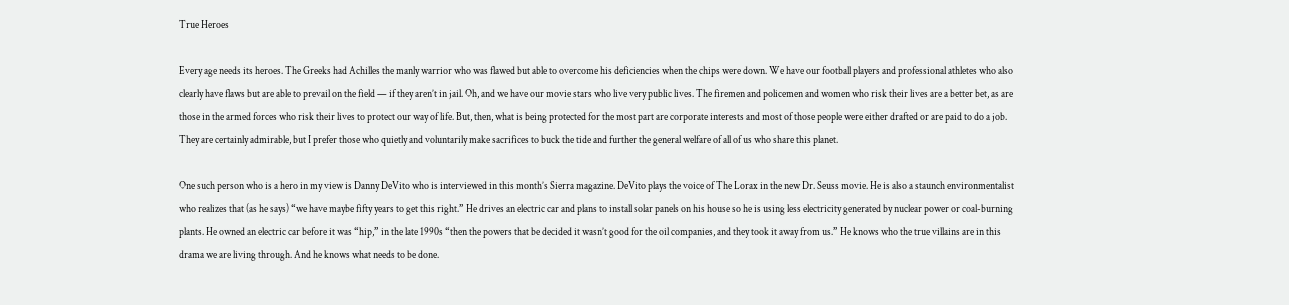True Heroes

Every age needs its heroes. The Greeks had Achilles the manly warrior who was flawed but able to overcome his deficiencies when the chips were down. We have our football players and professional athletes who also clearly have flaws but are able to prevail on the field — if they aren’t in jail. Oh, and we have our movie stars who live very public lives. The firemen and policemen and women who risk their lives are a better bet, as are those in the armed forces who risk their lives to protect our way of life. But, then, what is being protected for the most part are corporate interests and most of those people were either drafted or are paid to do a job. They are certainly admirable, but I prefer those who quietly and voluntarily make sacrifices to buck the tide and further the general welfare of all of us who share this planet.

One such person who is a hero in my view is Danny DeVito who is interviewed in this month’s Sierra magazine. DeVito plays the voice of The Lorax in the new Dr. Seuss movie. He is also a staunch environmentalist who realizes that (as he says) “we have maybe fifty years to get this right.” He drives an electric car and plans to install solar panels on his house so he is using less electricity generated by nuclear power or coal-burning plants. He owned an electric car before it was “hip,” in the late 1990s “then the powers that be decided it wasn’t good for the oil companies, and they took it away from us.” He knows who the true villains are in this drama we are living through. And he knows what needs to be done.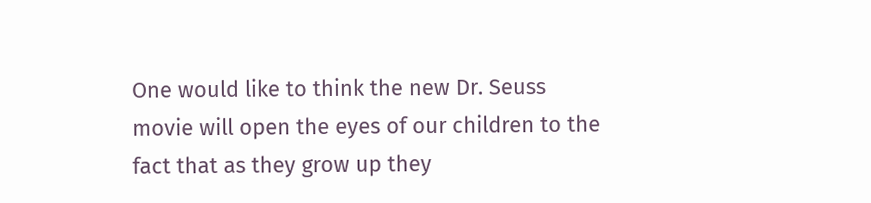One would like to think the new Dr. Seuss movie will open the eyes of our children to the fact that as they grow up they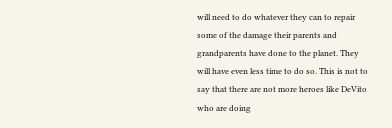will need to do whatever they can to repair some of the damage their parents and grandparents have done to the planet. They will have even less time to do so. This is not to say that there are not more heroes like DeVito who are doing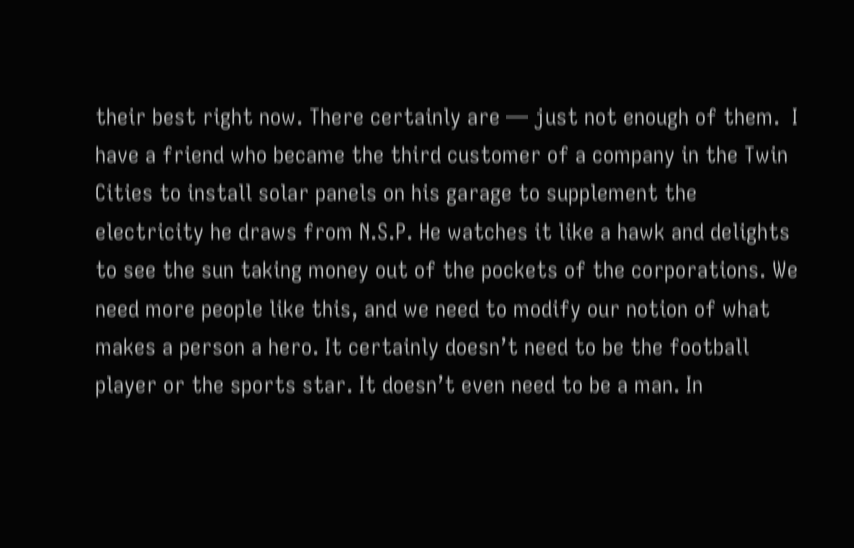their best right now. There certainly are — just not enough of them.  I have a friend who became the third customer of a company in the Twin Cities to install solar panels on his garage to supplement the electricity he draws from N.S.P. He watches it like a hawk and delights to see the sun taking money out of the pockets of the corporations. We need more people like this, and we need to modify our notion of what makes a person a hero. It certainly doesn’t need to be the football player or the sports star. It doesn’t even need to be a man. In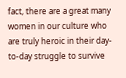fact, there are a great many women in our culture who are truly heroic in their day-to-day struggle to survive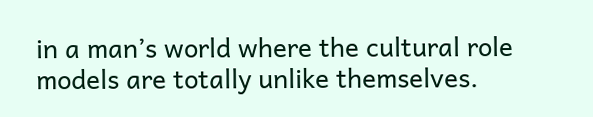in a man’s world where the cultural role models are totally unlike themselves.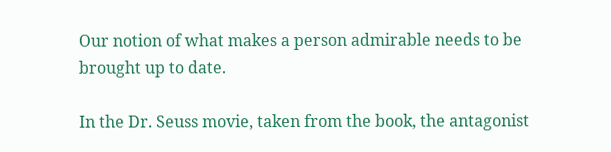Our notion of what makes a person admirable needs to be brought up to date.

In the Dr. Seuss movie, taken from the book, the antagonist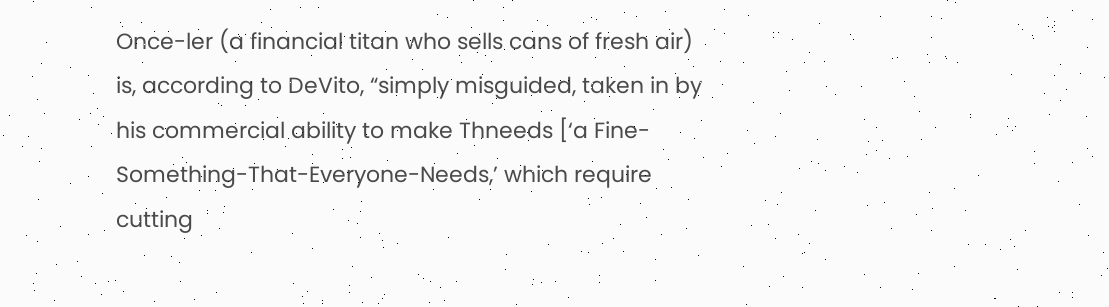Once-ler (a financial titan who sells cans of fresh air) is, according to DeVito, “simply misguided, taken in by his commercial ability to make Thneeds [‘a Fine-Something-That-Everyone-Needs,’ which require cutting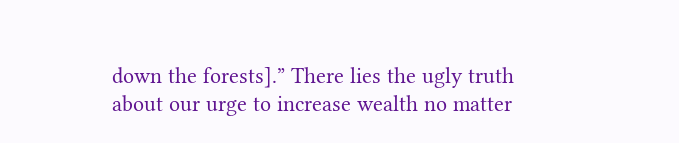down the forests].” There lies the ugly truth about our urge to increase wealth no matter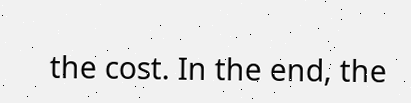the cost. In the end, the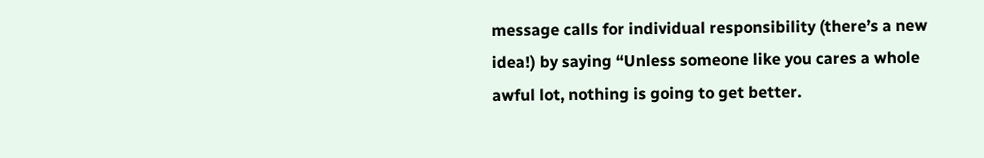message calls for individual responsibility (there’s a new idea!) by saying “Unless someone like you cares a whole awful lot, nothing is going to get better.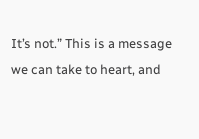It’s not.” This is a message we can take to heart, and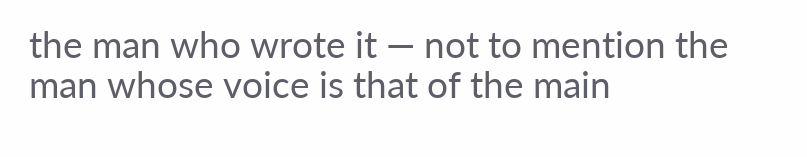the man who wrote it — not to mention the man whose voice is that of the main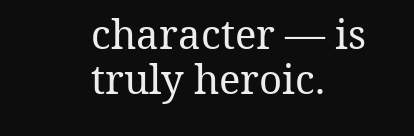character — is truly heroic.